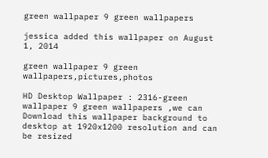green wallpaper 9 green wallpapers

jessica added this wallpaper on August 1, 2014

green wallpaper 9 green wallpapers,pictures,photos

HD Desktop Wallpaper : 2316-green wallpaper 9 green wallpapers ,we can Download this wallpaper background to desktop at 1920x1200 resolution and can be resized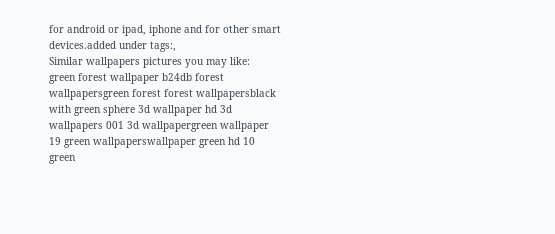for android or ipad, iphone and for other smart devices.added under tags:,
Similar wallpapers pictures you may like:
green forest wallpaper b24db forest wallpapersgreen forest forest wallpapersblack with green sphere 3d wallpaper hd 3d wallpapers 001 3d wallpapergreen wallpaper 19 green wallpaperswallpaper green hd 10 green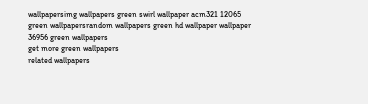wallpapersimg wallpapers green swirl wallpaper acm321 12065 green wallpapersrandom wallpapers green hd wallpaper wallpaper 36956 green wallpapers
get more green wallpapers
related wallpapers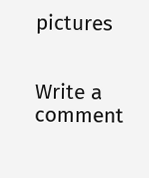pictures


Write a comment